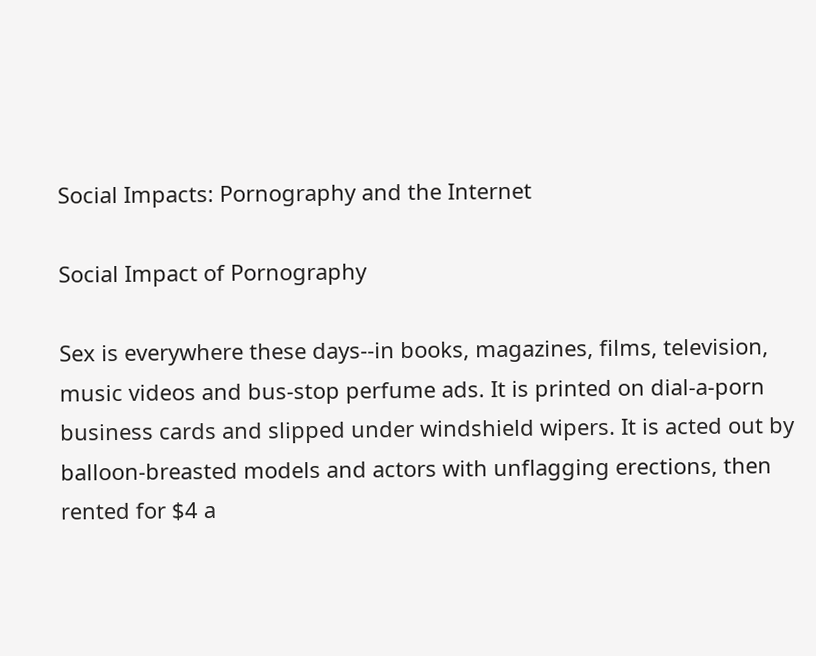Social Impacts: Pornography and the Internet

Social Impact of Pornography

Sex is everywhere these days--in books, magazines, films, television, music videos and bus-stop perfume ads. It is printed on dial-a-porn business cards and slipped under windshield wipers. It is acted out by balloon-breasted models and actors with unflagging erections, then rented for $4 a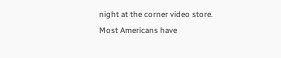night at the corner video store. Most Americans have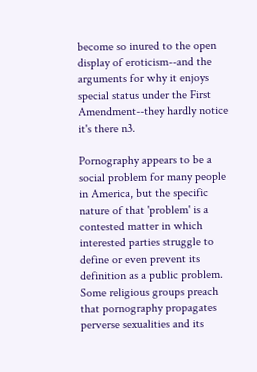become so inured to the open display of eroticism--and the arguments for why it enjoys special status under the First Amendment--they hardly notice it's there n3.

Pornography appears to be a social problem for many people in America, but the specific nature of that 'problem' is a contested matter in which interested parties struggle to define or even prevent its definition as a public problem. Some religious groups preach that pornography propagates perverse sexualities and its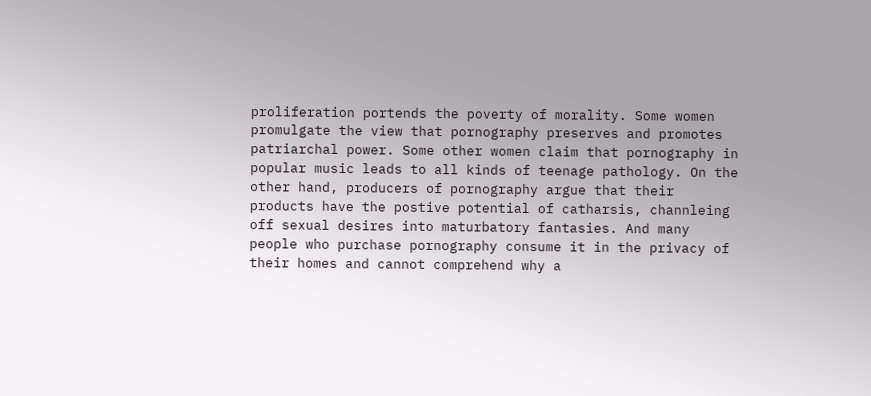proliferation portends the poverty of morality. Some women promulgate the view that pornography preserves and promotes patriarchal power. Some other women claim that pornography in popular music leads to all kinds of teenage pathology. On the other hand, producers of pornography argue that their products have the postive potential of catharsis, channleing off sexual desires into maturbatory fantasies. And many people who purchase pornography consume it in the privacy of their homes and cannot comprehend why a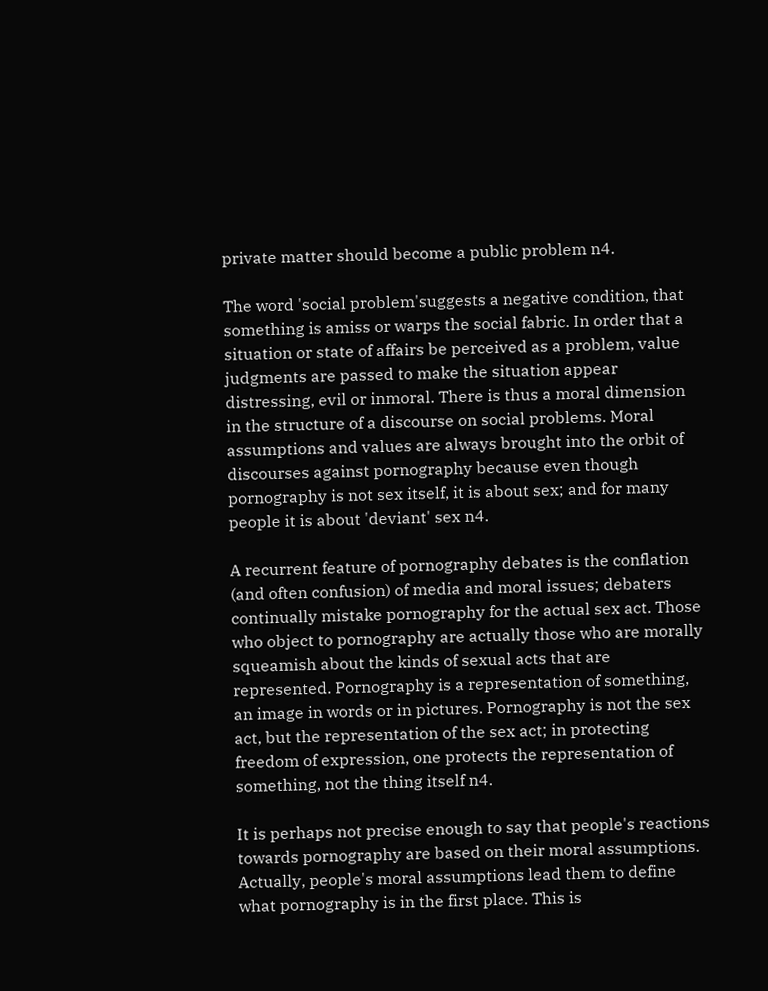private matter should become a public problem n4.

The word 'social problem'suggests a negative condition, that something is amiss or warps the social fabric. In order that a situation or state of affairs be perceived as a problem, value judgments are passed to make the situation appear distressing, evil or inmoral. There is thus a moral dimension in the structure of a discourse on social problems. Moral assumptions and values are always brought into the orbit of discourses against pornography because even though pornography is not sex itself, it is about sex; and for many people it is about 'deviant' sex n4.

A recurrent feature of pornography debates is the conflation (and often confusion) of media and moral issues; debaters continually mistake pornography for the actual sex act. Those who object to pornography are actually those who are morally squeamish about the kinds of sexual acts that are represented. Pornography is a representation of something, an image in words or in pictures. Pornography is not the sex act, but the representation of the sex act; in protecting freedom of expression, one protects the representation of something, not the thing itself n4.

It is perhaps not precise enough to say that people's reactions towards pornography are based on their moral assumptions. Actually, people's moral assumptions lead them to define what pornography is in the first place. This is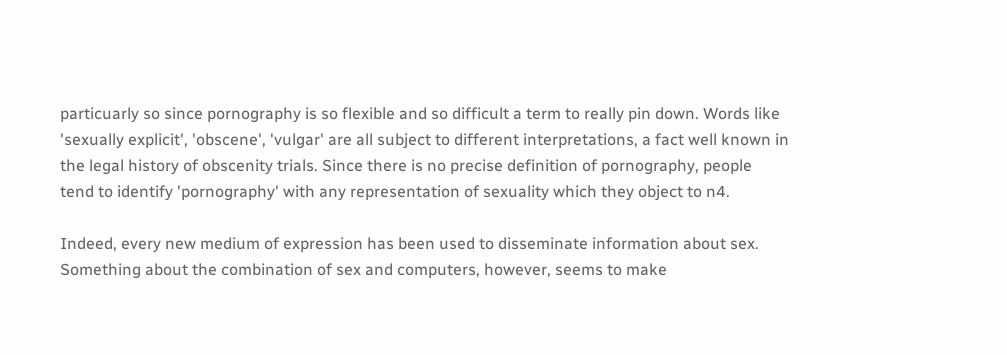particuarly so since pornography is so flexible and so difficult a term to really pin down. Words like 'sexually explicit', 'obscene', 'vulgar' are all subject to different interpretations, a fact well known in the legal history of obscenity trials. Since there is no precise definition of pornography, people tend to identify 'pornography' with any representation of sexuality which they object to n4.

Indeed, every new medium of expression has been used to disseminate information about sex. Something about the combination of sex and computers, however, seems to make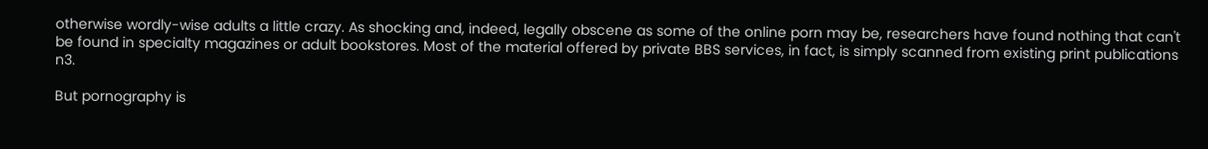otherwise wordly-wise adults a little crazy. As shocking and, indeed, legally obscene as some of the online porn may be, researchers have found nothing that can't be found in specialty magazines or adult bookstores. Most of the material offered by private BBS services, in fact, is simply scanned from existing print publications n3.

But pornography is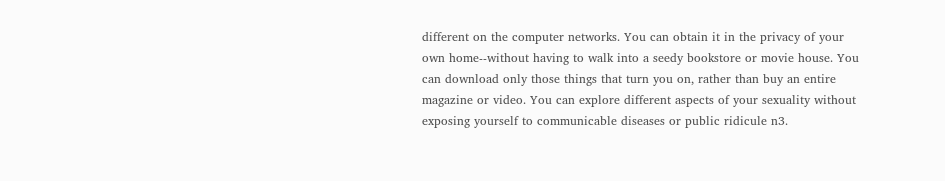different on the computer networks. You can obtain it in the privacy of your own home--without having to walk into a seedy bookstore or movie house. You can download only those things that turn you on, rather than buy an entire magazine or video. You can explore different aspects of your sexuality without exposing yourself to communicable diseases or public ridicule n3.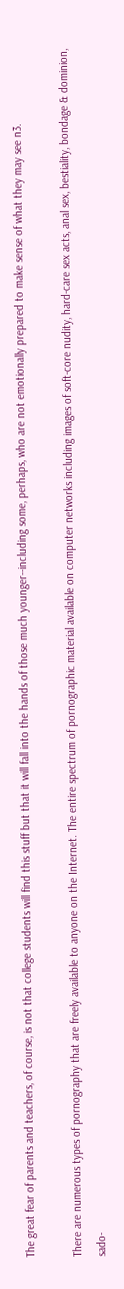The great fear of parents and teachers, of course, is not that college students will find this stuff but that it will fall into the hands of those much younger--including some, perhaps, who are not emotionally prepared to make sense of what they may see n3.

There are numerous types of pornography that are freely available to anyone on the Internet. The entire spectrum of pornographic material available on computer networks including images of soft-core nudity, hard-care sex acts, anal sex, bestiality, bondage & dominion, sado-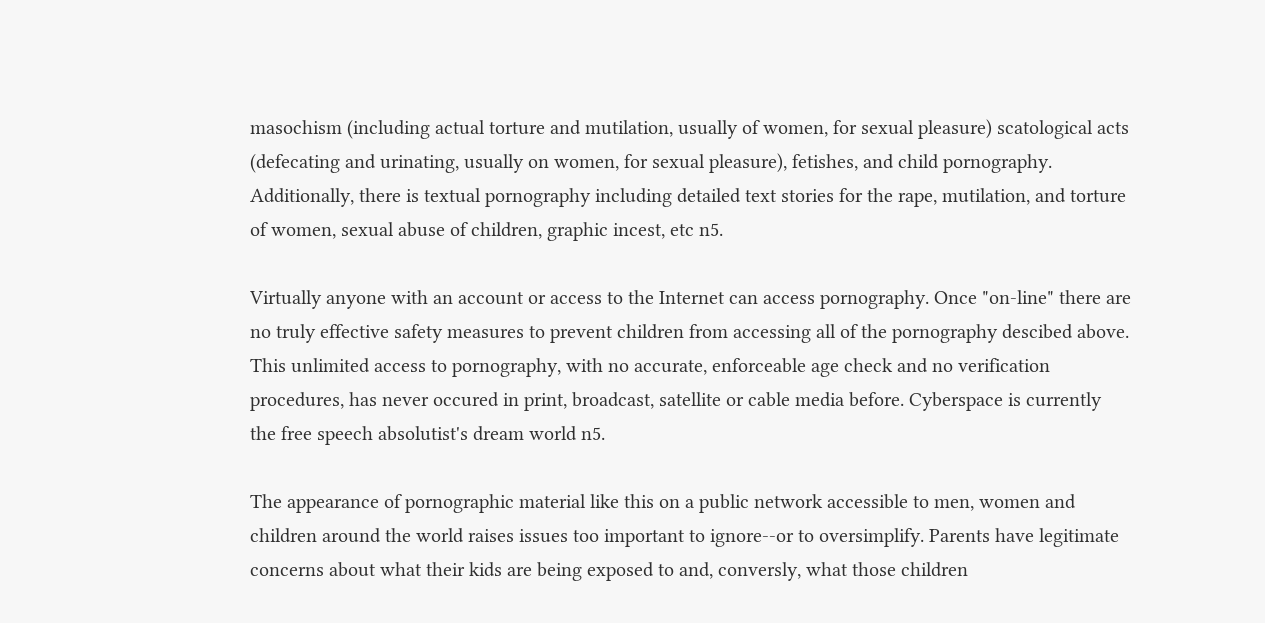masochism (including actual torture and mutilation, usually of women, for sexual pleasure) scatological acts (defecating and urinating, usually on women, for sexual pleasure), fetishes, and child pornography. Additionally, there is textual pornography including detailed text stories for the rape, mutilation, and torture of women, sexual abuse of children, graphic incest, etc n5.

Virtually anyone with an account or access to the Internet can access pornography. Once "on-line" there are no truly effective safety measures to prevent children from accessing all of the pornography descibed above. This unlimited access to pornography, with no accurate, enforceable age check and no verification procedures, has never occured in print, broadcast, satellite or cable media before. Cyberspace is currently the free speech absolutist's dream world n5.

The appearance of pornographic material like this on a public network accessible to men, women and children around the world raises issues too important to ignore--or to oversimplify. Parents have legitimate concerns about what their kids are being exposed to and, conversly, what those children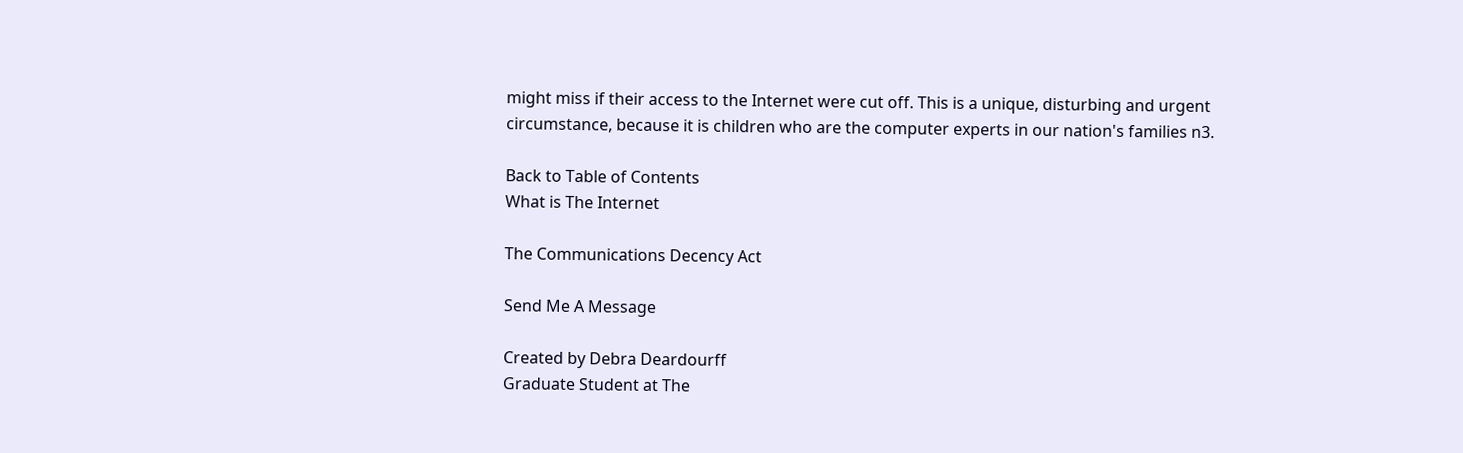might miss if their access to the Internet were cut off. This is a unique, disturbing and urgent circumstance, because it is children who are the computer experts in our nation's families n3.

Back to Table of Contents
What is The Internet

The Communications Decency Act

Send Me A Message

Created by Debra Deardourff
Graduate Student at The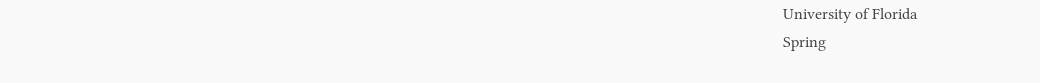University of Florida
Spring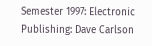Semester 1997: Electronic Publishing: Dave Carlson